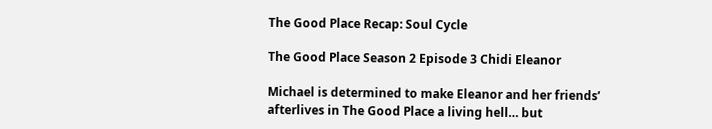The Good Place Recap: Soul Cycle

The Good Place Season 2 Episode 3 Chidi Eleanor

Michael is determined to make Eleanor and her friends’ afterlives in The Good Place a living hell… but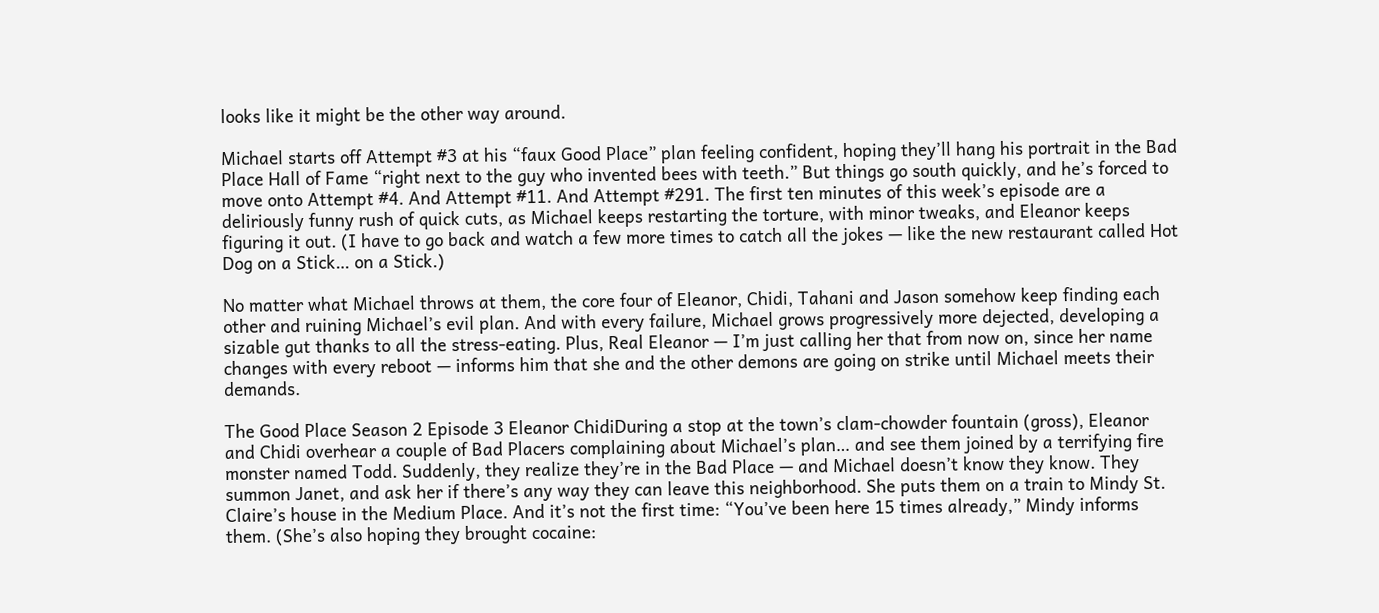looks like it might be the other way around.

Michael starts off Attempt #3 at his “faux Good Place” plan feeling confident, hoping they’ll hang his portrait in the Bad Place Hall of Fame “right next to the guy who invented bees with teeth.” But things go south quickly, and he’s forced to move onto Attempt #4. And Attempt #11. And Attempt #291. The first ten minutes of this week’s episode are a deliriously funny rush of quick cuts, as Michael keeps restarting the torture, with minor tweaks, and Eleanor keeps figuring it out. (I have to go back and watch a few more times to catch all the jokes — like the new restaurant called Hot Dog on a Stick… on a Stick.)

No matter what Michael throws at them, the core four of Eleanor, Chidi, Tahani and Jason somehow keep finding each other and ruining Michael’s evil plan. And with every failure, Michael grows progressively more dejected, developing a sizable gut thanks to all the stress-eating. Plus, Real Eleanor — I’m just calling her that from now on, since her name changes with every reboot — informs him that she and the other demons are going on strike until Michael meets their demands.

The Good Place Season 2 Episode 3 Eleanor ChidiDuring a stop at the town’s clam-chowder fountain (gross), Eleanor and Chidi overhear a couple of Bad Placers complaining about Michael’s plan… and see them joined by a terrifying fire monster named Todd. Suddenly, they realize they’re in the Bad Place — and Michael doesn’t know they know. They summon Janet, and ask her if there’s any way they can leave this neighborhood. She puts them on a train to Mindy St. Claire’s house in the Medium Place. And it’s not the first time: “You’ve been here 15 times already,” Mindy informs them. (She’s also hoping they brought cocaine: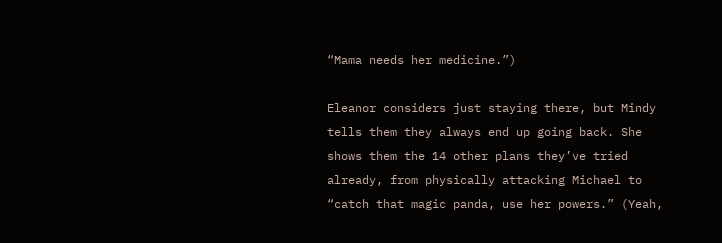“Mama needs her medicine.”)

Eleanor considers just staying there, but Mindy tells them they always end up going back. She shows them the 14 other plans they’ve tried already, from physically attacking Michael to “catch that magic panda, use her powers.” (Yeah,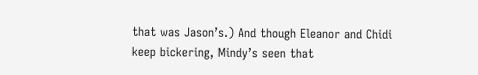that was Jason’s.) And though Eleanor and Chidi keep bickering, Mindy’s seen that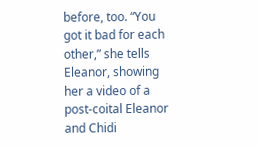before, too. “You got it bad for each other,” she tells Eleanor, showing her a video of a post-coital Eleanor and Chidi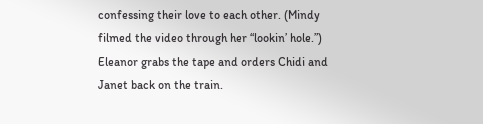confessing their love to each other. (Mindy filmed the video through her “lookin’ hole.”) Eleanor grabs the tape and orders Chidi and Janet back on the train.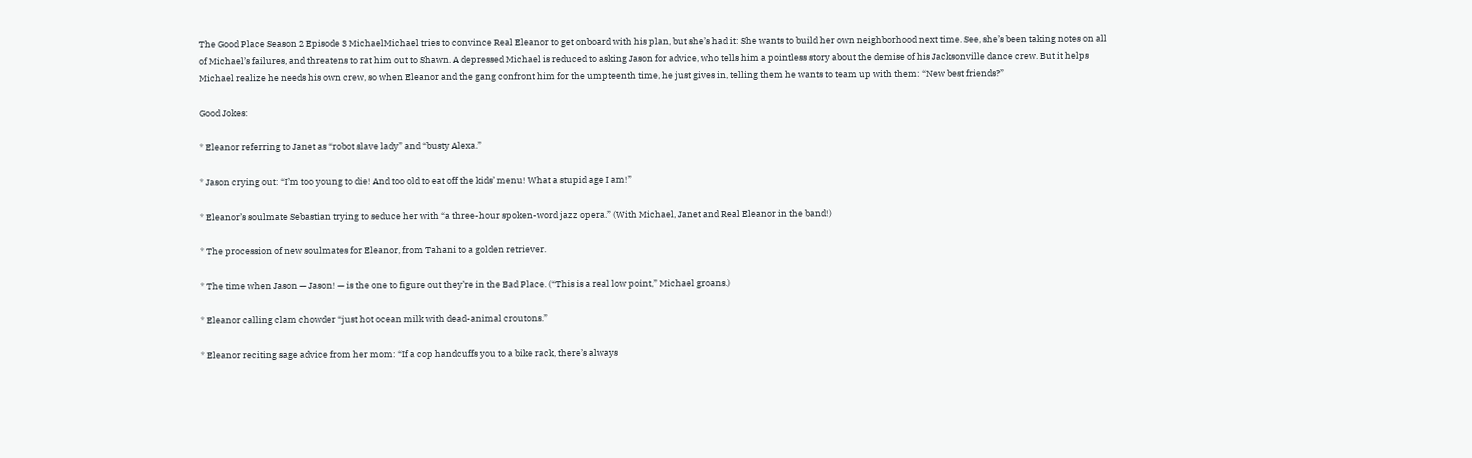The Good Place Season 2 Episode 3 MichaelMichael tries to convince Real Eleanor to get onboard with his plan, but she’s had it: She wants to build her own neighborhood next time. See, she’s been taking notes on all of Michael’s failures, and threatens to rat him out to Shawn. A depressed Michael is reduced to asking Jason for advice, who tells him a pointless story about the demise of his Jacksonville dance crew. But it helps Michael realize he needs his own crew, so when Eleanor and the gang confront him for the umpteenth time, he just gives in, telling them he wants to team up with them: “New best friends?”

Good Jokes:

* Eleanor referring to Janet as “robot slave lady” and “busty Alexa.”

* Jason crying out: “I’m too young to die! And too old to eat off the kids’ menu! What a stupid age I am!”

* Eleanor’s soulmate Sebastian trying to seduce her with “a three-hour spoken-word jazz opera.” (With Michael, Janet and Real Eleanor in the band!)

* The procession of new soulmates for Eleanor, from Tahani to a golden retriever.

* The time when Jason — Jason! — is the one to figure out they’re in the Bad Place. (“This is a real low point,” Michael groans.)

* Eleanor calling clam chowder “just hot ocean milk with dead-animal croutons.”

* Eleanor reciting sage advice from her mom: “If a cop handcuffs you to a bike rack, there’s always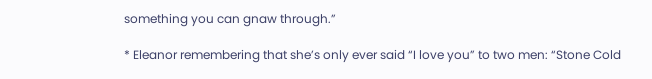something you can gnaw through.”

* Eleanor remembering that she’s only ever said “I love you” to two men: “Stone Cold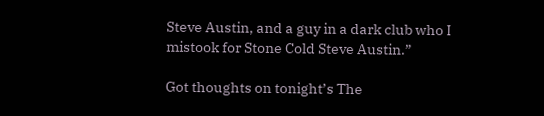Steve Austin, and a guy in a dark club who I mistook for Stone Cold Steve Austin.”

Got thoughts on tonight’s The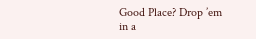Good Place? Drop ’em in a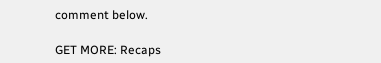comment below.

GET MORE: Recaps